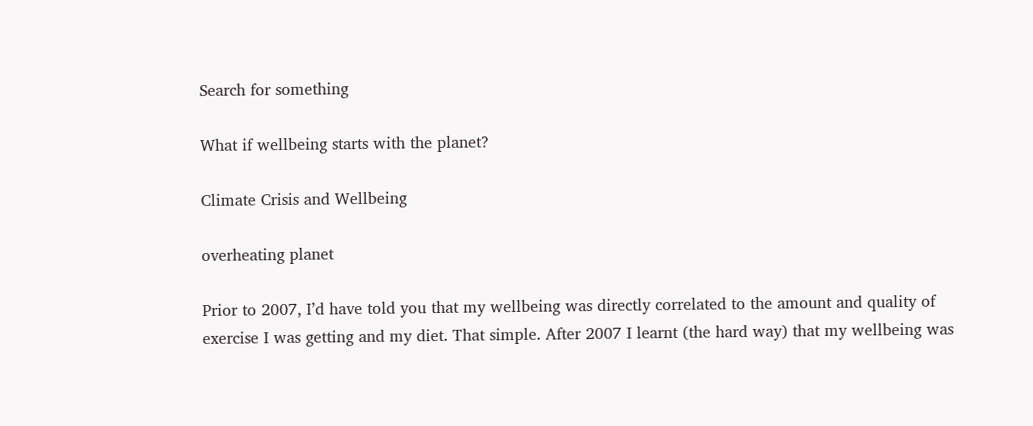Search for something

What if wellbeing starts with the planet?

Climate Crisis and Wellbeing

overheating planet

Prior to 2007, I’d have told you that my wellbeing was directly correlated to the amount and quality of exercise I was getting and my diet. That simple. After 2007 I learnt (the hard way) that my wellbeing was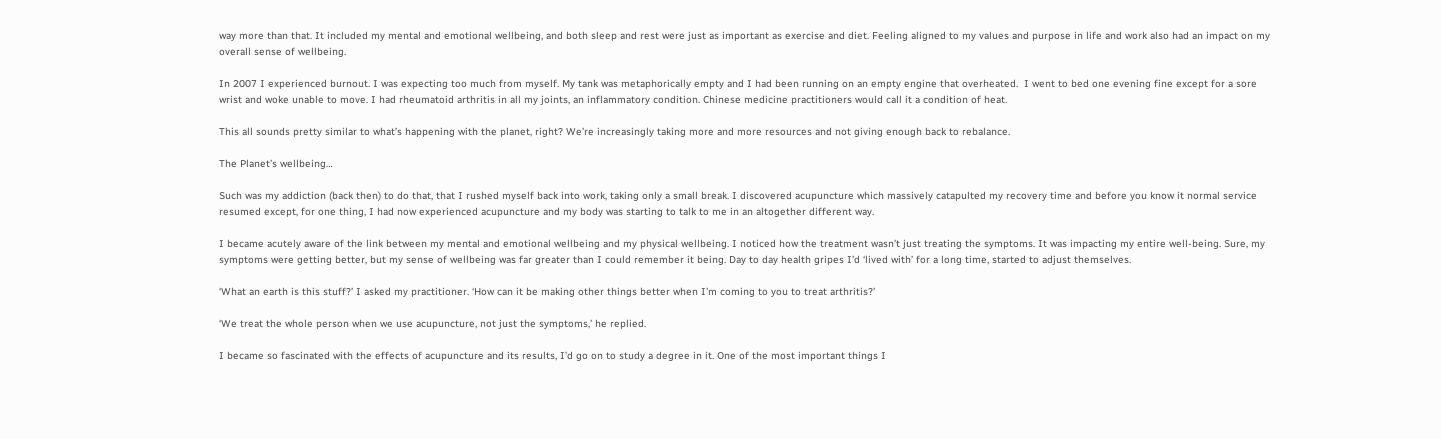way more than that. It included my mental and emotional wellbeing, and both sleep and rest were just as important as exercise and diet. Feeling aligned to my values and purpose in life and work also had an impact on my overall sense of wellbeing.

In 2007 I experienced burnout. I was expecting too much from myself. My tank was metaphorically empty and I had been running on an empty engine that overheated.  I went to bed one evening fine except for a sore wrist and woke unable to move. I had rheumatoid arthritis in all my joints, an inflammatory condition. Chinese medicine practitioners would call it a condition of heat.

This all sounds pretty similar to what’s happening with the planet, right? We’re increasingly taking more and more resources and not giving enough back to rebalance.

The Planet’s wellbeing…

Such was my addiction (back then) to do that, that I rushed myself back into work, taking only a small break. I discovered acupuncture which massively catapulted my recovery time and before you know it normal service resumed except, for one thing, I had now experienced acupuncture and my body was starting to talk to me in an altogether different way.

I became acutely aware of the link between my mental and emotional wellbeing and my physical wellbeing. I noticed how the treatment wasn’t just treating the symptoms. It was impacting my entire well-being. Sure, my symptoms were getting better, but my sense of wellbeing was far greater than I could remember it being. Day to day health gripes I’d ‘lived with’ for a long time, started to adjust themselves.

‘What an earth is this stuff?’ I asked my practitioner. ‘How can it be making other things better when I’m coming to you to treat arthritis?’

‘We treat the whole person when we use acupuncture, not just the symptoms,’ he replied.

I became so fascinated with the effects of acupuncture and its results, I’d go on to study a degree in it. One of the most important things I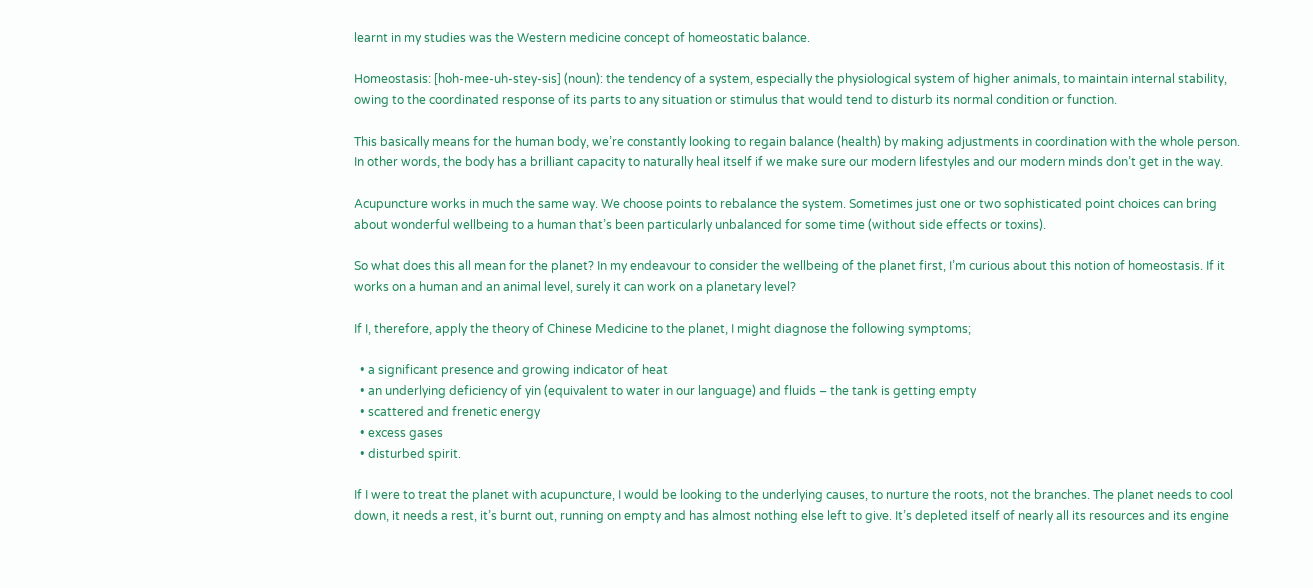learnt in my studies was the Western medicine concept of homeostatic balance.

Homeostasis: [hoh-mee-uh-stey-sis] (noun): the tendency of a system, especially the physiological system of higher animals, to maintain internal stability, owing to the coordinated response of its parts to any situation or stimulus that would tend to disturb its normal condition or function.

This basically means for the human body, we’re constantly looking to regain balance (health) by making adjustments in coordination with the whole person. In other words, the body has a brilliant capacity to naturally heal itself if we make sure our modern lifestyles and our modern minds don’t get in the way.

Acupuncture works in much the same way. We choose points to rebalance the system. Sometimes just one or two sophisticated point choices can bring about wonderful wellbeing to a human that’s been particularly unbalanced for some time (without side effects or toxins).

So what does this all mean for the planet? In my endeavour to consider the wellbeing of the planet first, I’m curious about this notion of homeostasis. If it works on a human and an animal level, surely it can work on a planetary level?

If I, therefore, apply the theory of Chinese Medicine to the planet, I might diagnose the following symptoms;

  • a significant presence and growing indicator of heat
  • an underlying deficiency of yin (equivalent to water in our language) and fluids – the tank is getting empty
  • scattered and frenetic energy
  • excess gases
  • disturbed spirit.

If I were to treat the planet with acupuncture, I would be looking to the underlying causes, to nurture the roots, not the branches. The planet needs to cool down, it needs a rest, it’s burnt out, running on empty and has almost nothing else left to give. It’s depleted itself of nearly all its resources and its engine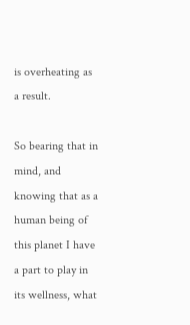is overheating as a result.

So bearing that in mind, and knowing that as a human being of this planet I have a part to play in its wellness, what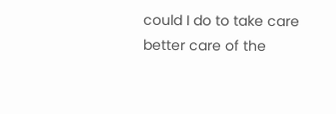could I do to take care better care of the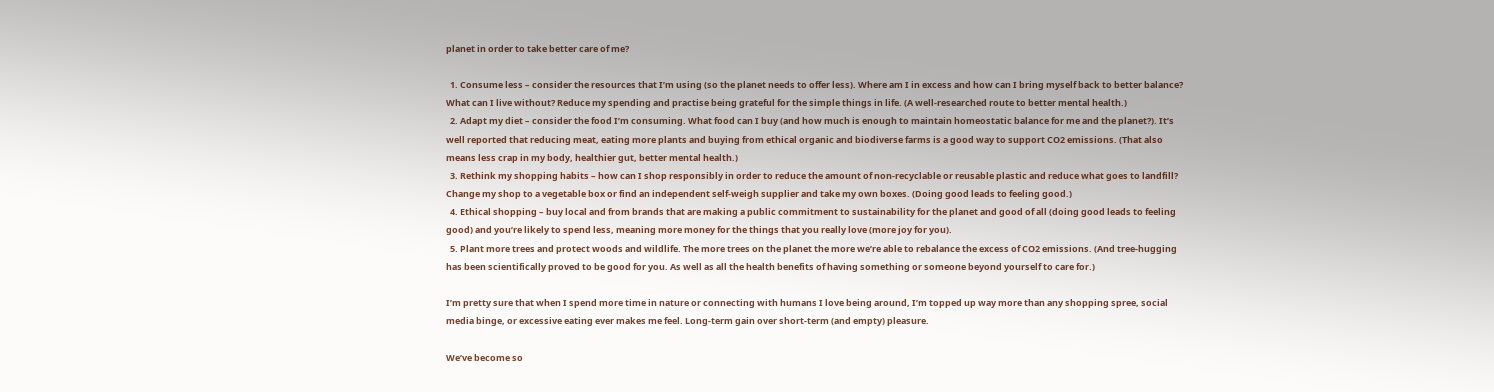planet in order to take better care of me?

  1. Consume less – consider the resources that I’m using (so the planet needs to offer less). Where am I in excess and how can I bring myself back to better balance? What can I live without? Reduce my spending and practise being grateful for the simple things in life. (A well-researched route to better mental health.)
  2. Adapt my diet – consider the food I’m consuming. What food can I buy (and how much is enough to maintain homeostatic balance for me and the planet?). It’s well reported that reducing meat, eating more plants and buying from ethical organic and biodiverse farms is a good way to support CO2 emissions. (That also means less crap in my body, healthier gut, better mental health.)
  3. Rethink my shopping habits – how can I shop responsibly in order to reduce the amount of non-recyclable or reusable plastic and reduce what goes to landfill? Change my shop to a vegetable box or find an independent self-weigh supplier and take my own boxes. (Doing good leads to feeling good.)
  4. Ethical shopping – buy local and from brands that are making a public commitment to sustainability for the planet and good of all (doing good leads to feeling good) and you’re likely to spend less, meaning more money for the things that you really love (more joy for you).
  5. Plant more trees and protect woods and wildlife. The more trees on the planet the more we’re able to rebalance the excess of CO2 emissions. (And tree-hugging has been scientifically proved to be good for you. As well as all the health benefits of having something or someone beyond yourself to care for.)

I’m pretty sure that when I spend more time in nature or connecting with humans I love being around, I’m topped up way more than any shopping spree, social media binge, or excessive eating ever makes me feel. Long-term gain over short-term (and empty) pleasure.

We’ve become so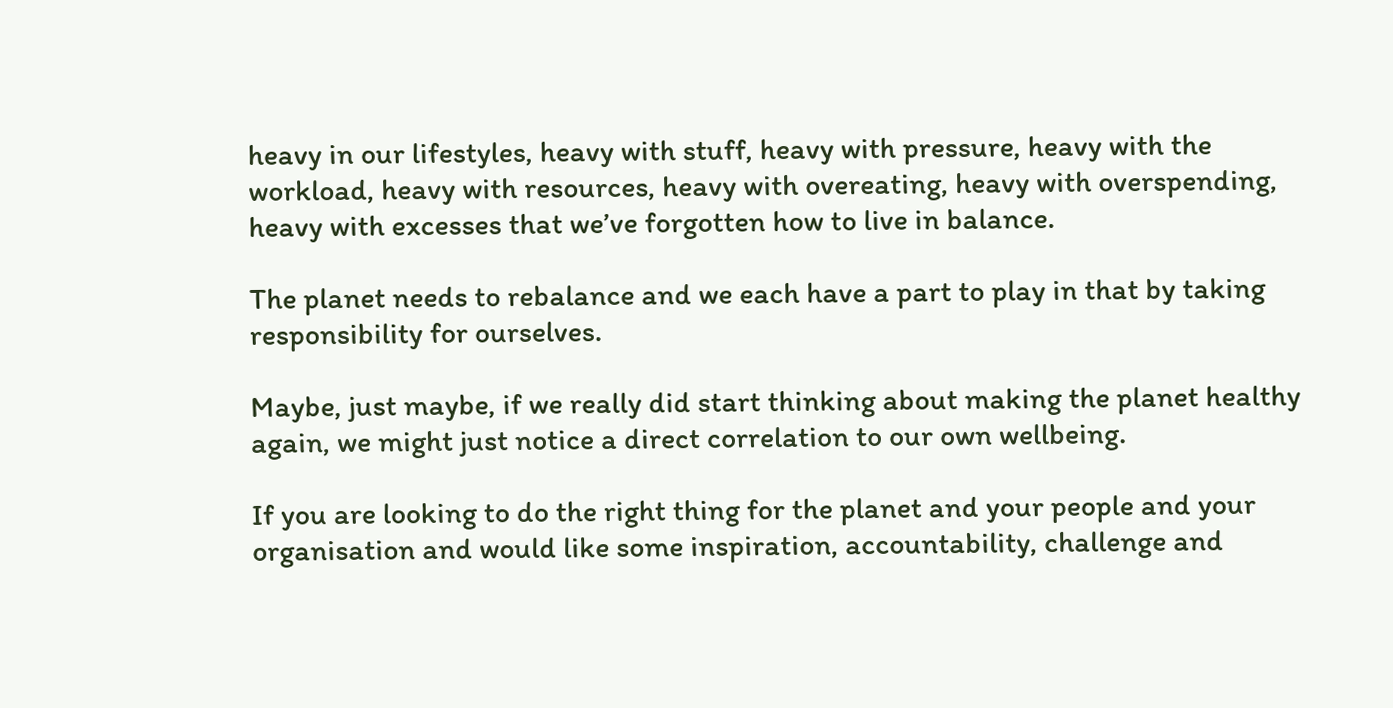heavy in our lifestyles, heavy with stuff, heavy with pressure, heavy with the workload, heavy with resources, heavy with overeating, heavy with overspending, heavy with excesses that we’ve forgotten how to live in balance.

The planet needs to rebalance and we each have a part to play in that by taking responsibility for ourselves.

Maybe, just maybe, if we really did start thinking about making the planet healthy again, we might just notice a direct correlation to our own wellbeing.

If you are looking to do the right thing for the planet and your people and your organisation and would like some inspiration, accountability, challenge and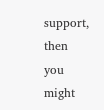support, then you might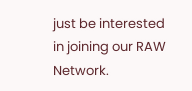just be interested in joining our RAW Network.